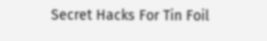Secret Hacks For Tin Foil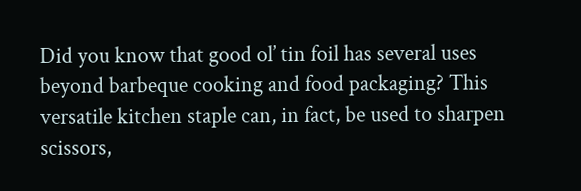Did you know that good ol’ tin foil has several uses beyond barbeque cooking and food packaging? This versatile kitchen staple can, in fact, be used to sharpen scissors,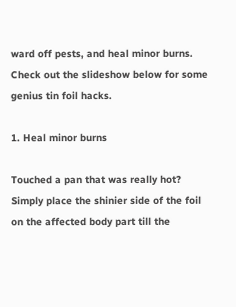ward off pests, and heal minor burns. Check out the slideshow below for some genius tin foil hacks.

1. Heal minor burns

Touched a pan that was really hot? Simply place the shinier side of the foil on the affected body part till the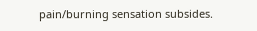pain/burning sensation subsides.